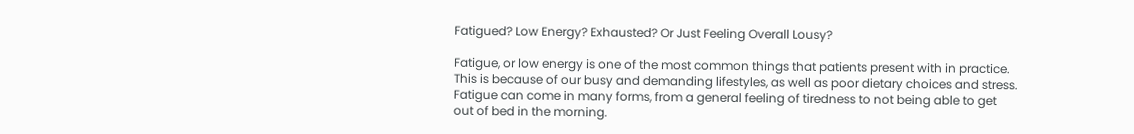Fatigued? Low Energy? Exhausted? Or Just Feeling Overall Lousy?

Fatigue, or low energy is one of the most common things that patients present with in practice. This is because of our busy and demanding lifestyles, as well as poor dietary choices and stress. Fatigue can come in many forms, from a general feeling of tiredness to not being able to get out of bed in the morning.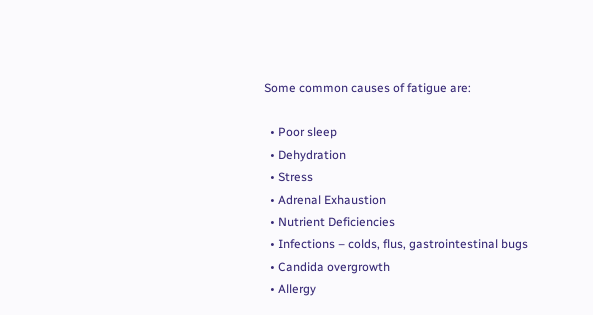Some common causes of fatigue are:

  • Poor sleep
  • Dehydration
  • Stress
  • Adrenal Exhaustion
  • Nutrient Deficiencies
  • Infections – colds, flus, gastrointestinal bugs
  • Candida overgrowth
  • Allergy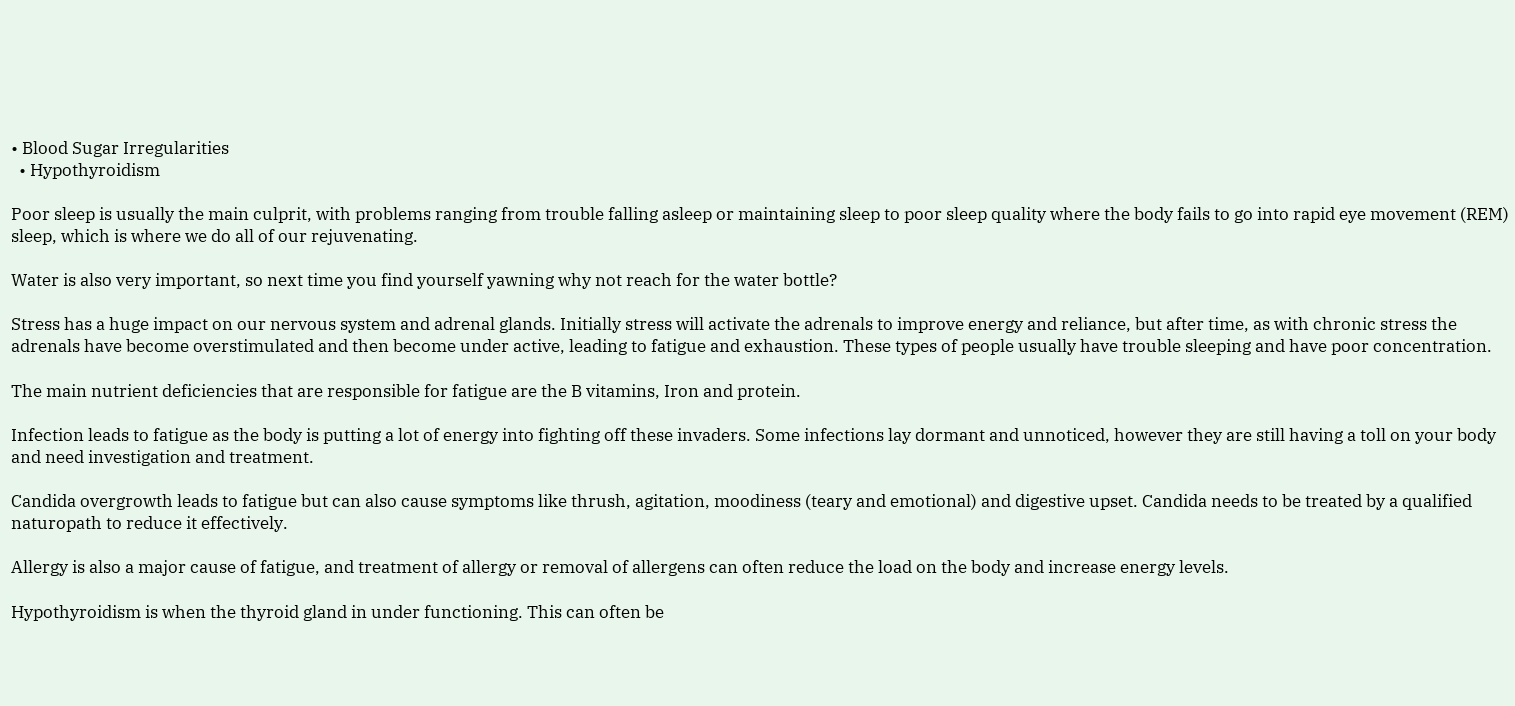• Blood Sugar Irregularities
  • Hypothyroidism

Poor sleep is usually the main culprit, with problems ranging from trouble falling asleep or maintaining sleep to poor sleep quality where the body fails to go into rapid eye movement (REM) sleep, which is where we do all of our rejuvenating.

Water is also very important, so next time you find yourself yawning why not reach for the water bottle?

Stress has a huge impact on our nervous system and adrenal glands. Initially stress will activate the adrenals to improve energy and reliance, but after time, as with chronic stress the adrenals have become overstimulated and then become under active, leading to fatigue and exhaustion. These types of people usually have trouble sleeping and have poor concentration.

The main nutrient deficiencies that are responsible for fatigue are the B vitamins, Iron and protein.

Infection leads to fatigue as the body is putting a lot of energy into fighting off these invaders. Some infections lay dormant and unnoticed, however they are still having a toll on your body and need investigation and treatment.

Candida overgrowth leads to fatigue but can also cause symptoms like thrush, agitation, moodiness (teary and emotional) and digestive upset. Candida needs to be treated by a qualified naturopath to reduce it effectively.

Allergy is also a major cause of fatigue, and treatment of allergy or removal of allergens can often reduce the load on the body and increase energy levels.

Hypothyroidism is when the thyroid gland in under functioning. This can often be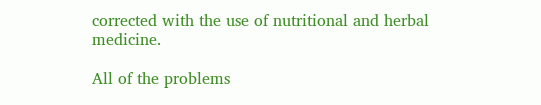corrected with the use of nutritional and herbal medicine.

All of the problems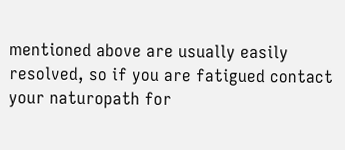mentioned above are usually easily resolved, so if you are fatigued contact your naturopath for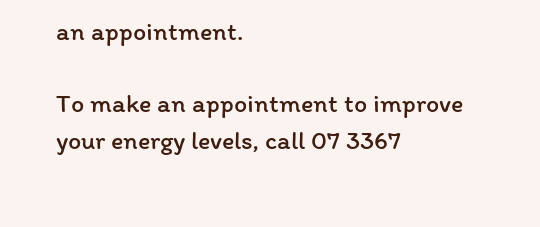an appointment.

To make an appointment to improve your energy levels, call 07 3367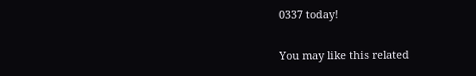0337 today!

You may like this related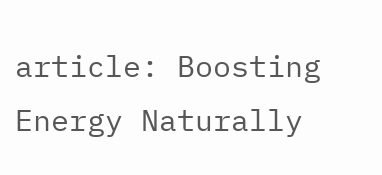article: Boosting Energy Naturally